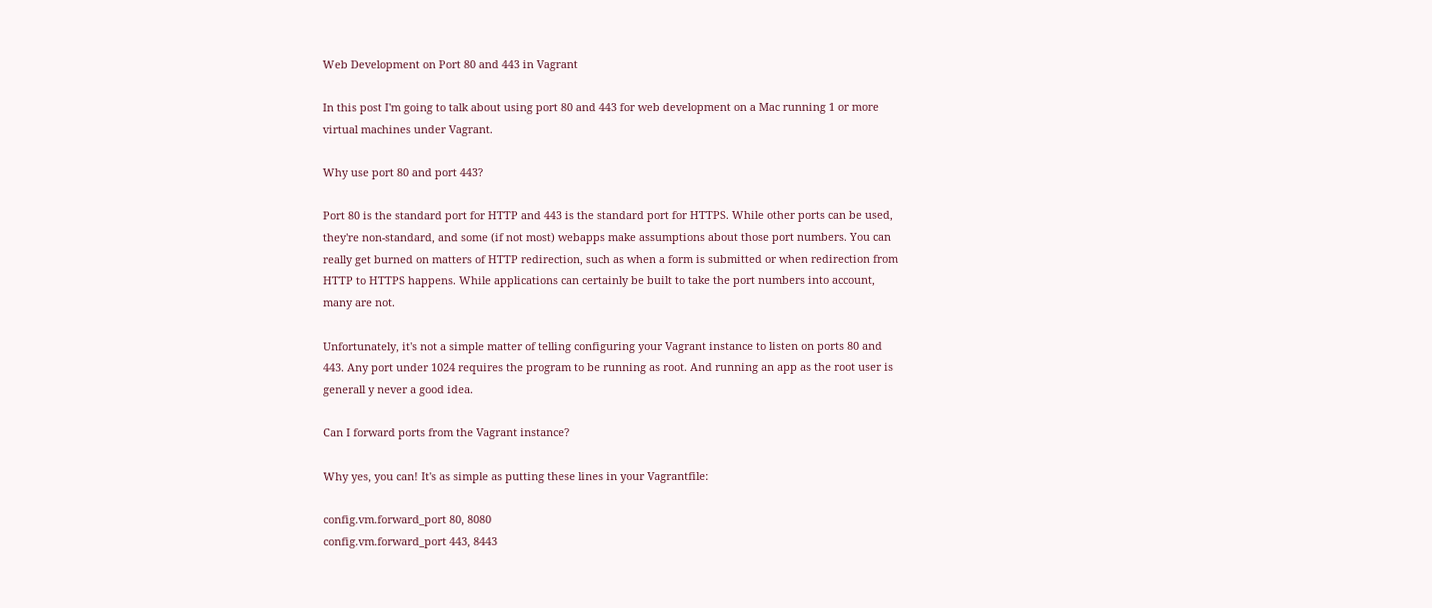Web Development on Port 80 and 443 in Vagrant

In this post I'm going to talk about using port 80 and 443 for web development on a Mac running 1 or more virtual machines under Vagrant.

Why use port 80 and port 443?

Port 80 is the standard port for HTTP and 443 is the standard port for HTTPS. While other ports can be used, they're non-standard, and some (if not most) webapps make assumptions about those port numbers. You can really get burned on matters of HTTP redirection, such as when a form is submitted or when redirection from HTTP to HTTPS happens. While applications can certainly be built to take the port numbers into account, many are not.

Unfortunately, it's not a simple matter of telling configuring your Vagrant instance to listen on ports 80 and 443. Any port under 1024 requires the program to be running as root. And running an app as the root user is generall y never a good idea.

Can I forward ports from the Vagrant instance?

Why yes, you can! It's as simple as putting these lines in your Vagrantfile:

config.vm.forward_port 80, 8080
config.vm.forward_port 443, 8443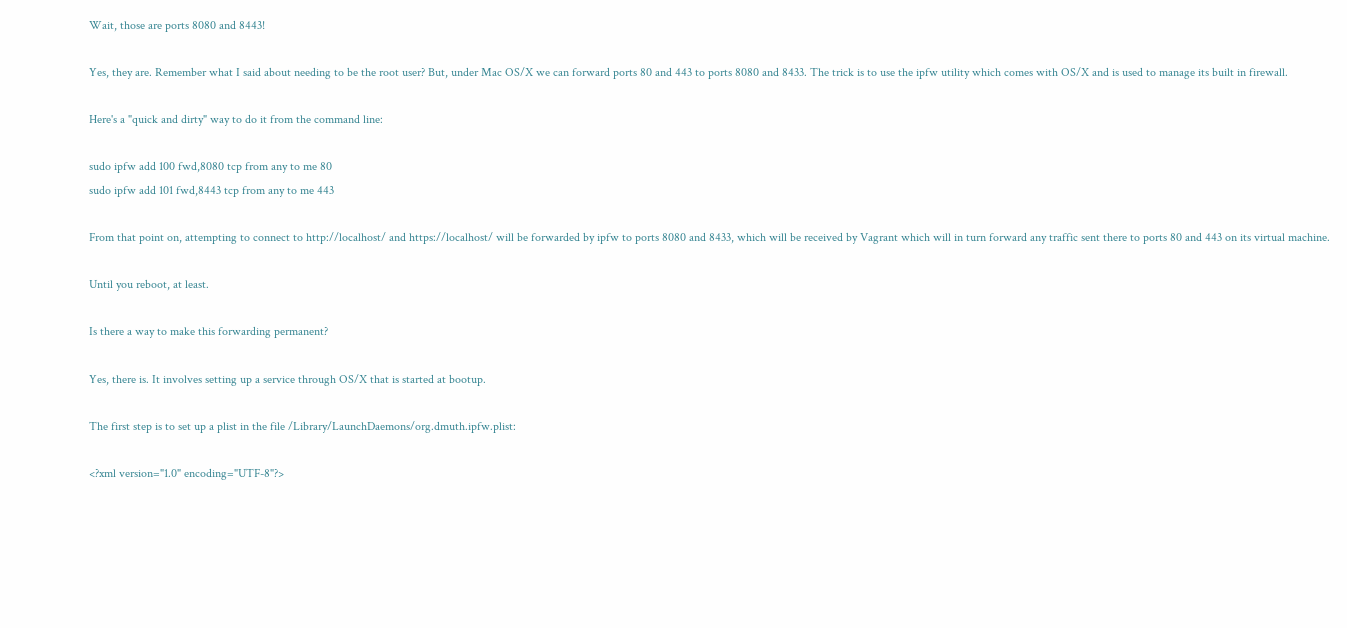Wait, those are ports 8080 and 8443!

Yes, they are. Remember what I said about needing to be the root user? But, under Mac OS/X we can forward ports 80 and 443 to ports 8080 and 8433. The trick is to use the ipfw utility which comes with OS/X and is used to manage its built in firewall.

Here's a "quick and dirty" way to do it from the command line:

sudo ipfw add 100 fwd,8080 tcp from any to me 80
sudo ipfw add 101 fwd,8443 tcp from any to me 443

From that point on, attempting to connect to http://localhost/ and https://localhost/ will be forwarded by ipfw to ports 8080 and 8433, which will be received by Vagrant which will in turn forward any traffic sent there to ports 80 and 443 on its virtual machine.

Until you reboot, at least.

Is there a way to make this forwarding permanent?

Yes, there is. It involves setting up a service through OS/X that is started at bootup.

The first step is to set up a plist in the file /Library/LaunchDaemons/org.dmuth.ipfw.plist:

<?xml version="1.0" encoding="UTF-8"?>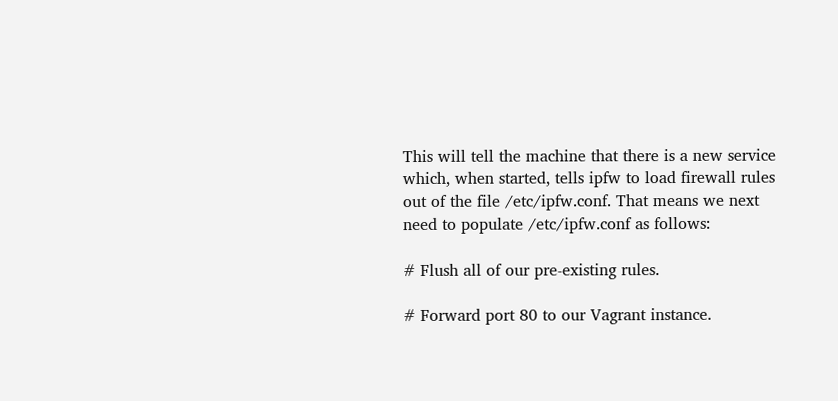This will tell the machine that there is a new service which, when started, tells ipfw to load firewall rules out of the file /etc/ipfw.conf. That means we next need to populate /etc/ipfw.conf as follows:

# Flush all of our pre-existing rules.

# Forward port 80 to our Vagrant instance.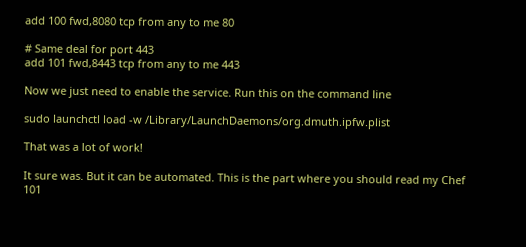add 100 fwd,8080 tcp from any to me 80

# Same deal for port 443
add 101 fwd,8443 tcp from any to me 443

Now we just need to enable the service. Run this on the command line

sudo launchctl load -w /Library/LaunchDaemons/org.dmuth.ipfw.plist

That was a lot of work!

It sure was. But it can be automated. This is the part where you should read my Chef 101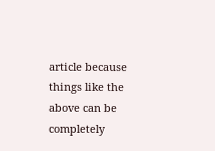article because things like the above can be completely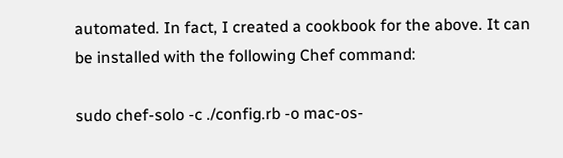automated. In fact, I created a cookbook for the above. It can be installed with the following Chef command:

sudo chef-solo -c ./config.rb -o mac-os-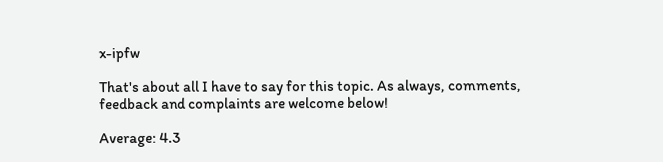x-ipfw

That's about all I have to say for this topic. As always, comments, feedback and complaints are welcome below!

Average: 4.3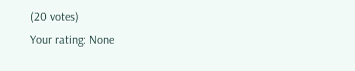(20 votes)
Your rating: None